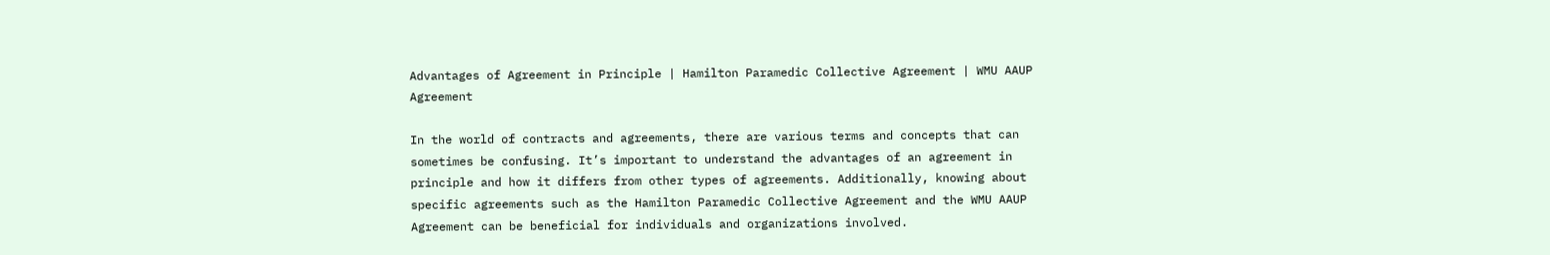Advantages of Agreement in Principle | Hamilton Paramedic Collective Agreement | WMU AAUP Agreement

In the world of contracts and agreements, there are various terms and concepts that can sometimes be confusing. It’s important to understand the advantages of an agreement in principle and how it differs from other types of agreements. Additionally, knowing about specific agreements such as the Hamilton Paramedic Collective Agreement and the WMU AAUP Agreement can be beneficial for individuals and organizations involved.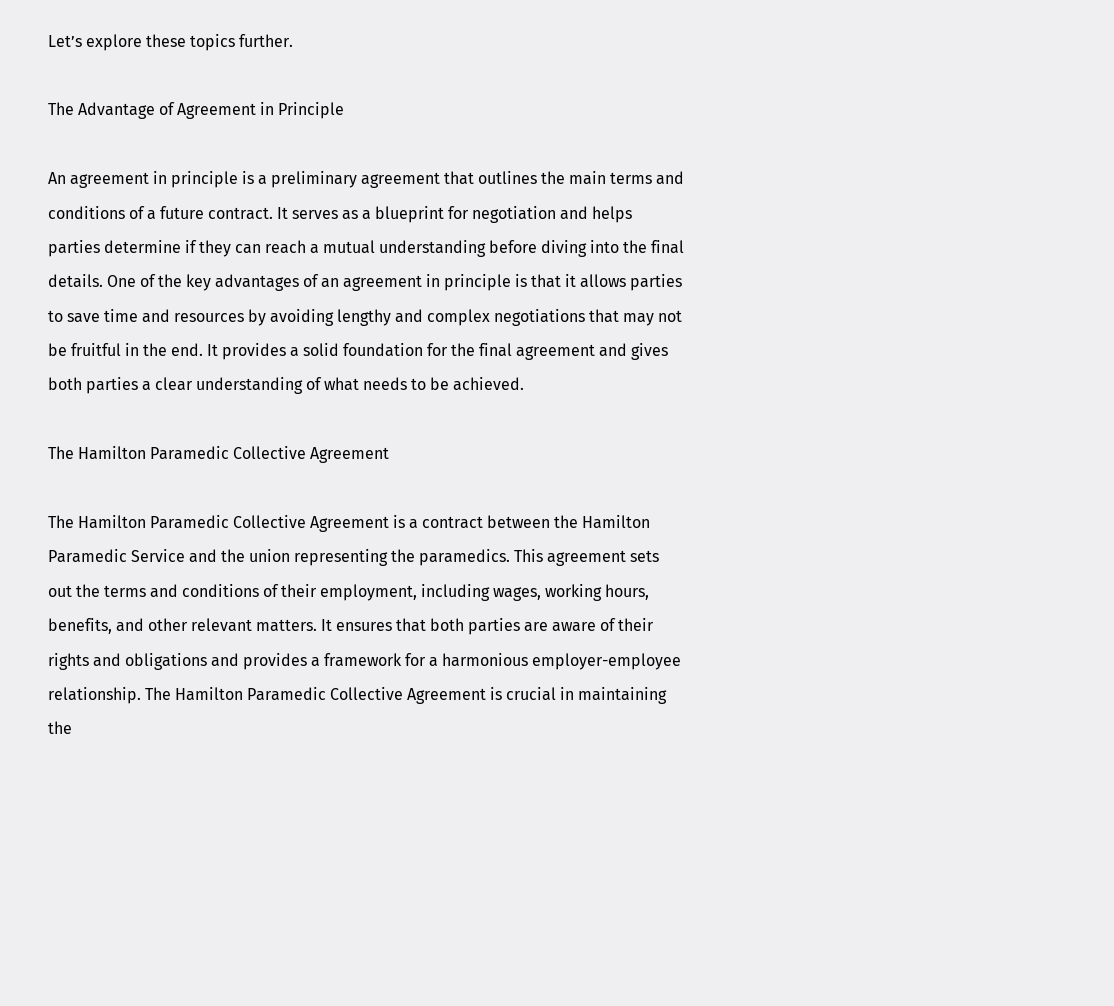Let’s explore these topics further.

The Advantage of Agreement in Principle

An agreement in principle is a preliminary agreement that outlines the main terms and conditions of a future contract. It serves as a blueprint for negotiation and helps parties determine if they can reach a mutual understanding before diving into the final details. One of the key advantages of an agreement in principle is that it allows parties to save time and resources by avoiding lengthy and complex negotiations that may not be fruitful in the end. It provides a solid foundation for the final agreement and gives both parties a clear understanding of what needs to be achieved.

The Hamilton Paramedic Collective Agreement

The Hamilton Paramedic Collective Agreement is a contract between the Hamilton Paramedic Service and the union representing the paramedics. This agreement sets out the terms and conditions of their employment, including wages, working hours, benefits, and other relevant matters. It ensures that both parties are aware of their rights and obligations and provides a framework for a harmonious employer-employee relationship. The Hamilton Paramedic Collective Agreement is crucial in maintaining the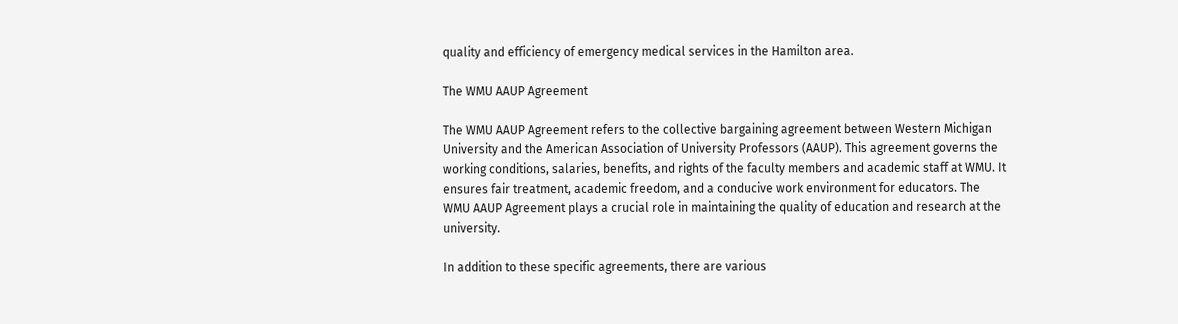quality and efficiency of emergency medical services in the Hamilton area.

The WMU AAUP Agreement

The WMU AAUP Agreement refers to the collective bargaining agreement between Western Michigan University and the American Association of University Professors (AAUP). This agreement governs the working conditions, salaries, benefits, and rights of the faculty members and academic staff at WMU. It ensures fair treatment, academic freedom, and a conducive work environment for educators. The WMU AAUP Agreement plays a crucial role in maintaining the quality of education and research at the university.

In addition to these specific agreements, there are various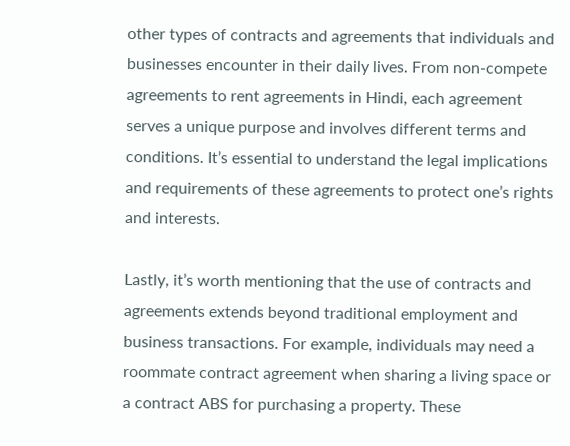other types of contracts and agreements that individuals and businesses encounter in their daily lives. From non-compete agreements to rent agreements in Hindi, each agreement serves a unique purpose and involves different terms and conditions. It’s essential to understand the legal implications and requirements of these agreements to protect one’s rights and interests.

Lastly, it’s worth mentioning that the use of contracts and agreements extends beyond traditional employment and business transactions. For example, individuals may need a roommate contract agreement when sharing a living space or a contract ABS for purchasing a property. These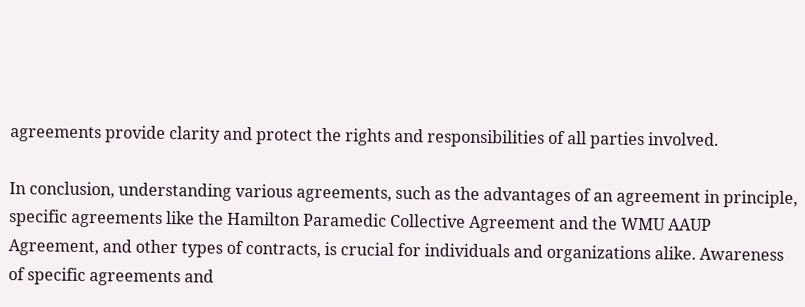agreements provide clarity and protect the rights and responsibilities of all parties involved.

In conclusion, understanding various agreements, such as the advantages of an agreement in principle, specific agreements like the Hamilton Paramedic Collective Agreement and the WMU AAUP Agreement, and other types of contracts, is crucial for individuals and organizations alike. Awareness of specific agreements and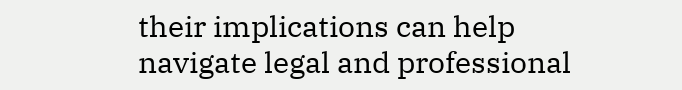their implications can help navigate legal and professional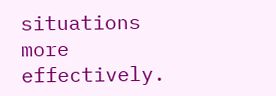situations more effectively.